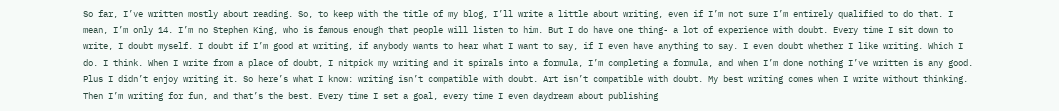So far, I’ve written mostly about reading. So, to keep with the title of my blog, I’ll write a little about writing, even if I’m not sure I’m entirely qualified to do that. I mean, I’m only 14. I’m no Stephen King, who is famous enough that people will listen to him. But I do have one thing- a lot of experience with doubt. Every time I sit down to write, I doubt myself. I doubt if I’m good at writing, if anybody wants to hear what I want to say, if I even have anything to say. I even doubt whether I like writing. Which I do. I think. When I write from a place of doubt, I nitpick my writing and it spirals into a formula, I’m completing a formula, and when I’m done nothing I’ve written is any good. Plus I didn’t enjoy writing it. So here’s what I know: writing isn’t compatible with doubt. Art isn’t compatible with doubt. My best writing comes when I write without thinking. Then I’m writing for fun, and that’s the best. Every time I set a goal, every time I even daydream about publishing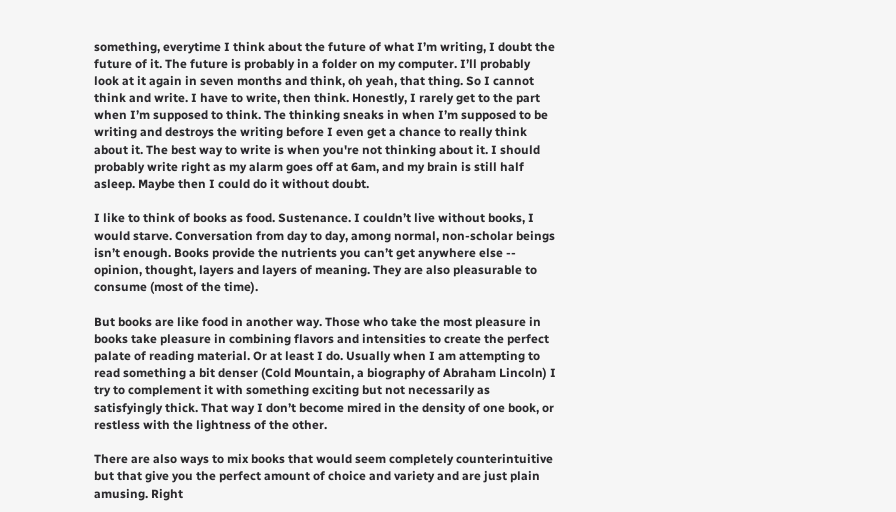something, everytime I think about the future of what I’m writing, I doubt the future of it. The future is probably in a folder on my computer. I’ll probably look at it again in seven months and think, oh yeah, that thing. So I cannot think and write. I have to write, then think. Honestly, I rarely get to the part when I’m supposed to think. The thinking sneaks in when I’m supposed to be writing and destroys the writing before I even get a chance to really think about it. The best way to write is when you're not thinking about it. I should probably write right as my alarm goes off at 6am, and my brain is still half asleep. Maybe then I could do it without doubt.

I like to think of books as food. Sustenance. I couldn’t live without books, I would starve. Conversation from day to day, among normal, non-scholar beings isn’t enough. Books provide the nutrients you can’t get anywhere else -- opinion, thought, layers and layers of meaning. They are also pleasurable to consume (most of the time).

But books are like food in another way. Those who take the most pleasure in books take pleasure in combining flavors and intensities to create the perfect palate of reading material. Or at least I do. Usually when I am attempting to read something a bit denser (Cold Mountain, a biography of Abraham Lincoln) I try to complement it with something exciting but not necessarily as satisfyingly thick. That way I don’t become mired in the density of one book, or restless with the lightness of the other.

There are also ways to mix books that would seem completely counterintuitive but that give you the perfect amount of choice and variety and are just plain amusing. Right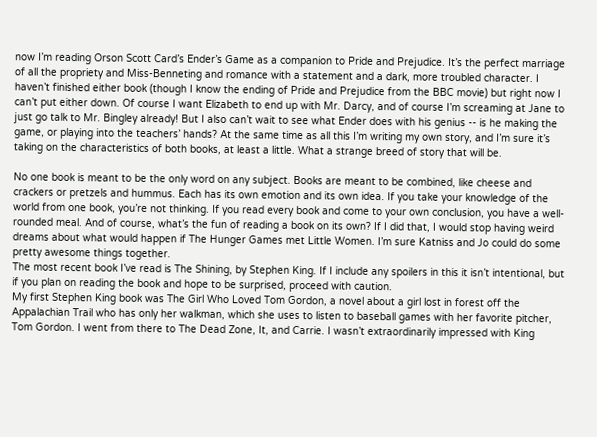now I’m reading Orson Scott Card’s Ender’s Game as a companion to Pride and Prejudice. It’s the perfect marriage of all the propriety and Miss-Benneting and romance with a statement and a dark, more troubled character. I haven’t finished either book (though I know the ending of Pride and Prejudice from the BBC movie) but right now I can’t put either down. Of course I want Elizabeth to end up with Mr. Darcy, and of course I’m screaming at Jane to just go talk to Mr. Bingley already! But I also can’t wait to see what Ender does with his genius -- is he making the game, or playing into the teachers’ hands? At the same time as all this I’m writing my own story, and I’m sure it’s taking on the characteristics of both books, at least a little. What a strange breed of story that will be.

No one book is meant to be the only word on any subject. Books are meant to be combined, like cheese and crackers or pretzels and hummus. Each has its own emotion and its own idea. If you take your knowledge of the world from one book, you’re not thinking. If you read every book and come to your own conclusion, you have a well-rounded meal. And of course, what’s the fun of reading a book on its own? If I did that, I would stop having weird dreams about what would happen if The Hunger Games met Little Women. I’m sure Katniss and Jo could do some pretty awesome things together.
The most recent book I’ve read is The Shining, by Stephen King. If I include any spoilers in this it isn’t intentional, but if you plan on reading the book and hope to be surprised, proceed with caution.
My first Stephen King book was The Girl Who Loved Tom Gordon, a novel about a girl lost in forest off the Appalachian Trail who has only her walkman, which she uses to listen to baseball games with her favorite pitcher, Tom Gordon. I went from there to The Dead Zone, It, and Carrie. I wasn’t extraordinarily impressed with King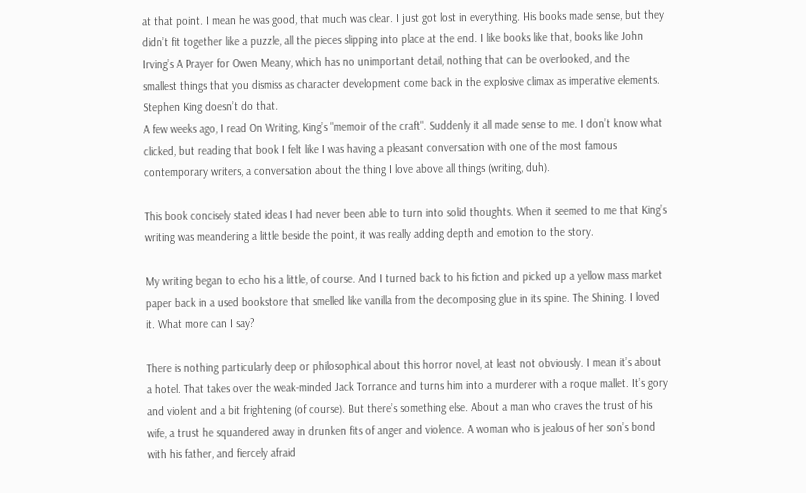at that point. I mean he was good, that much was clear. I just got lost in everything. His books made sense, but they didn’t fit together like a puzzle, all the pieces slipping into place at the end. I like books like that, books like John Irving’s A Prayer for Owen Meany, which has no unimportant detail, nothing that can be overlooked, and the smallest things that you dismiss as character development come back in the explosive climax as imperative elements. Stephen King doesn’t do that.
A few weeks ago, I read On Writing, King’s "memoir of the craft". Suddenly it all made sense to me. I don’t know what clicked, but reading that book I felt like I was having a pleasant conversation with one of the most famous contemporary writers, a conversation about the thing I love above all things (writing, duh).

This book concisely stated ideas I had never been able to turn into solid thoughts. When it seemed to me that King’s writing was meandering a little beside the point, it was really adding depth and emotion to the story.

My writing began to echo his a little, of course. And I turned back to his fiction and picked up a yellow mass market paper back in a used bookstore that smelled like vanilla from the decomposing glue in its spine. The Shining. I loved it. What more can I say?

There is nothing particularly deep or philosophical about this horror novel, at least not obviously. I mean it’s about a hotel. That takes over the weak-minded Jack Torrance and turns him into a murderer with a roque mallet. It’s gory and violent and a bit frightening (of course). But there’s something else. About a man who craves the trust of his wife, a trust he squandered away in drunken fits of anger and violence. A woman who is jealous of her son’s bond with his father, and fiercely afraid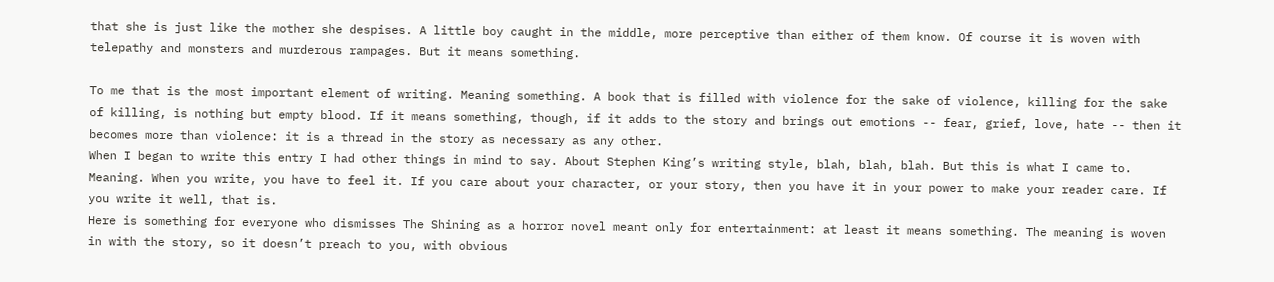that she is just like the mother she despises. A little boy caught in the middle, more perceptive than either of them know. Of course it is woven with telepathy and monsters and murderous rampages. But it means something.

To me that is the most important element of writing. Meaning something. A book that is filled with violence for the sake of violence, killing for the sake of killing, is nothing but empty blood. If it means something, though, if it adds to the story and brings out emotions -- fear, grief, love, hate -- then it becomes more than violence: it is a thread in the story as necessary as any other.
When I began to write this entry I had other things in mind to say. About Stephen King’s writing style, blah, blah, blah. But this is what I came to.
Meaning. When you write, you have to feel it. If you care about your character, or your story, then you have it in your power to make your reader care. If you write it well, that is.
Here is something for everyone who dismisses The Shining as a horror novel meant only for entertainment: at least it means something. The meaning is woven in with the story, so it doesn’t preach to you, with obvious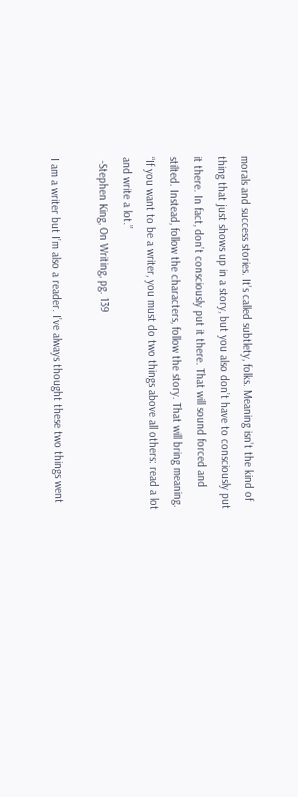morals and success stories. It’s called subtlety, folks. Meaning isn’t the kind of thing that just shows up in a story, but you also don’t have to consciously put it there. In fact, don’t consciously put it there. That will sound forced and stilted. Instead, follow the characters, follow the story. That will bring meaning.
“If you want to be a writer, you must do two things above all others: read a lot and write a lot.”
 -Stephen King, On Writing, pg. 139

I am a writer but I’m also a reader. I’ve always thought these two things went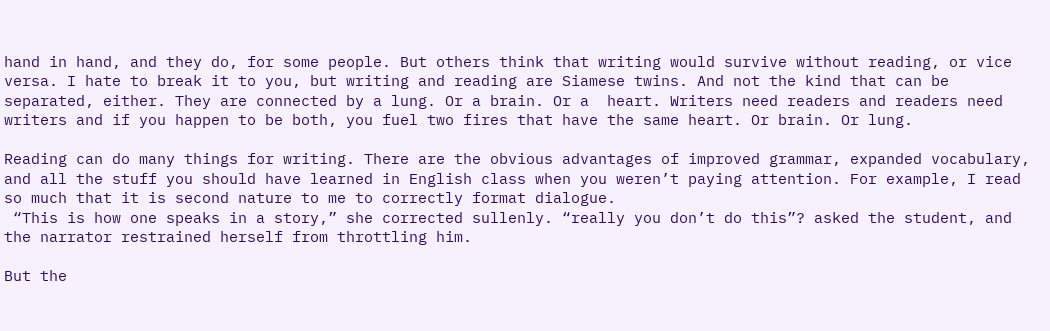hand in hand, and they do, for some people. But others think that writing would survive without reading, or vice versa. I hate to break it to you, but writing and reading are Siamese twins. And not the kind that can be separated, either. They are connected by a lung. Or a brain. Or a  heart. Writers need readers and readers need writers and if you happen to be both, you fuel two fires that have the same heart. Or brain. Or lung.

Reading can do many things for writing. There are the obvious advantages of improved grammar, expanded vocabulary, and all the stuff you should have learned in English class when you weren’t paying attention. For example, I read so much that it is second nature to me to correctly format dialogue.
 “This is how one speaks in a story,” she corrected sullenly. “really you don’t do this”? asked the student, and the narrator restrained herself from throttling him.

But the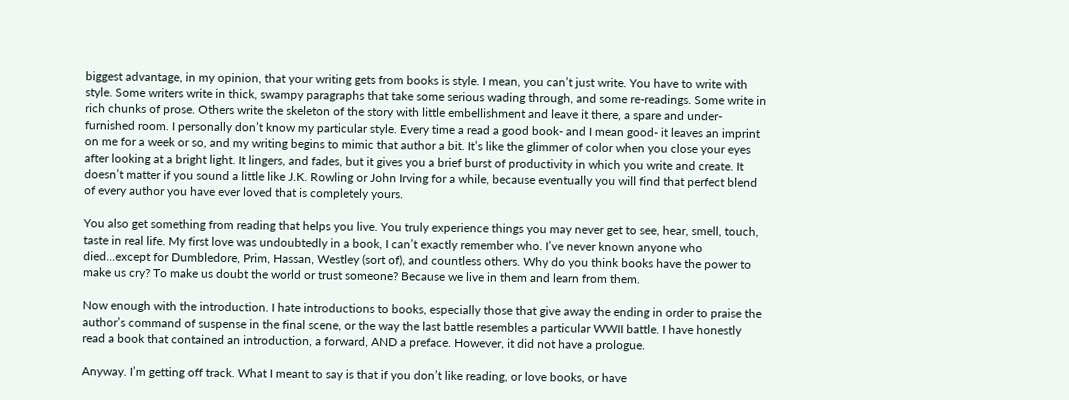biggest advantage, in my opinion, that your writing gets from books is style. I mean, you can’t just write. You have to write with style. Some writers write in thick, swampy paragraphs that take some serious wading through, and some re-readings. Some write in rich chunks of prose. Others write the skeleton of the story with little embellishment and leave it there, a spare and under-furnished room. I personally don’t know my particular style. Every time a read a good book- and I mean good- it leaves an imprint on me for a week or so, and my writing begins to mimic that author a bit. It’s like the glimmer of color when you close your eyes after looking at a bright light. It lingers, and fades, but it gives you a brief burst of productivity in which you write and create. It doesn’t matter if you sound a little like J.K. Rowling or John Irving for a while, because eventually you will find that perfect blend of every author you have ever loved that is completely yours.

You also get something from reading that helps you live. You truly experience things you may never get to see, hear, smell, touch, taste in real life. My first love was undoubtedly in a book, I can’t exactly remember who. I’ve never known anyone who died...except for Dumbledore, Prim, Hassan, Westley (sort of), and countless others. Why do you think books have the power to make us cry? To make us doubt the world or trust someone? Because we live in them and learn from them.

Now enough with the introduction. I hate introductions to books, especially those that give away the ending in order to praise the author’s command of suspense in the final scene, or the way the last battle resembles a particular WWII battle. I have honestly read a book that contained an introduction, a forward, AND a preface. However, it did not have a prologue.

Anyway. I’m getting off track. What I meant to say is that if you don’t like reading, or love books, or have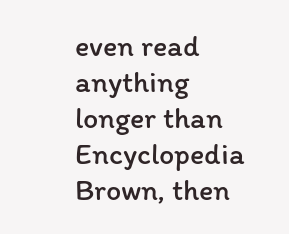even read anything longer than Encyclopedia Brown, then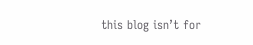this blog isn’t for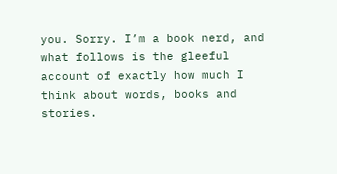you. Sorry. I’m a book nerd, and what follows is the gleeful account of exactly how much I think about words, books and stories.